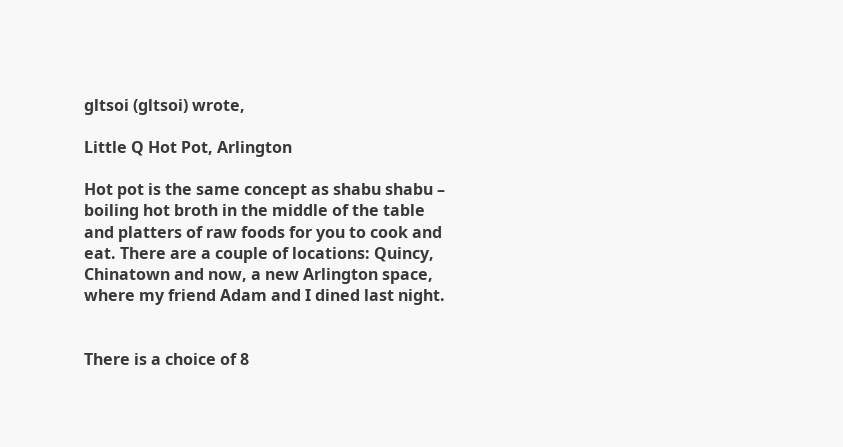gltsoi (gltsoi) wrote,

Little Q Hot Pot, Arlington

Hot pot is the same concept as shabu shabu – boiling hot broth in the middle of the table and platters of raw foods for you to cook and eat. There are a couple of locations: Quincy, Chinatown and now, a new Arlington space, where my friend Adam and I dined last night.


There is a choice of 8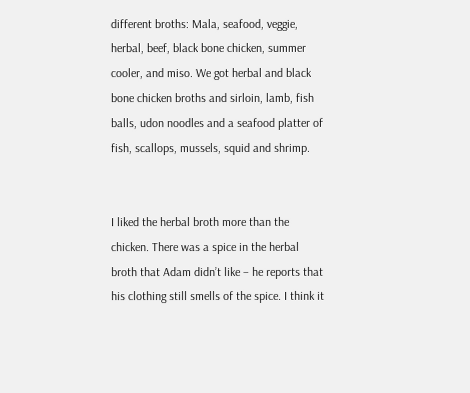different broths: Mala, seafood, veggie, herbal, beef, black bone chicken, summer cooler, and miso. We got herbal and black bone chicken broths and sirloin, lamb, fish balls, udon noodles and a seafood platter of fish, scallops, mussels, squid and shrimp.


I liked the herbal broth more than the chicken. There was a spice in the herbal broth that Adam didn’t like – he reports that his clothing still smells of the spice. I think it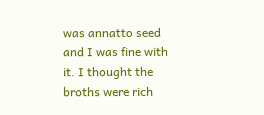was annatto seed and I was fine with it. I thought the broths were rich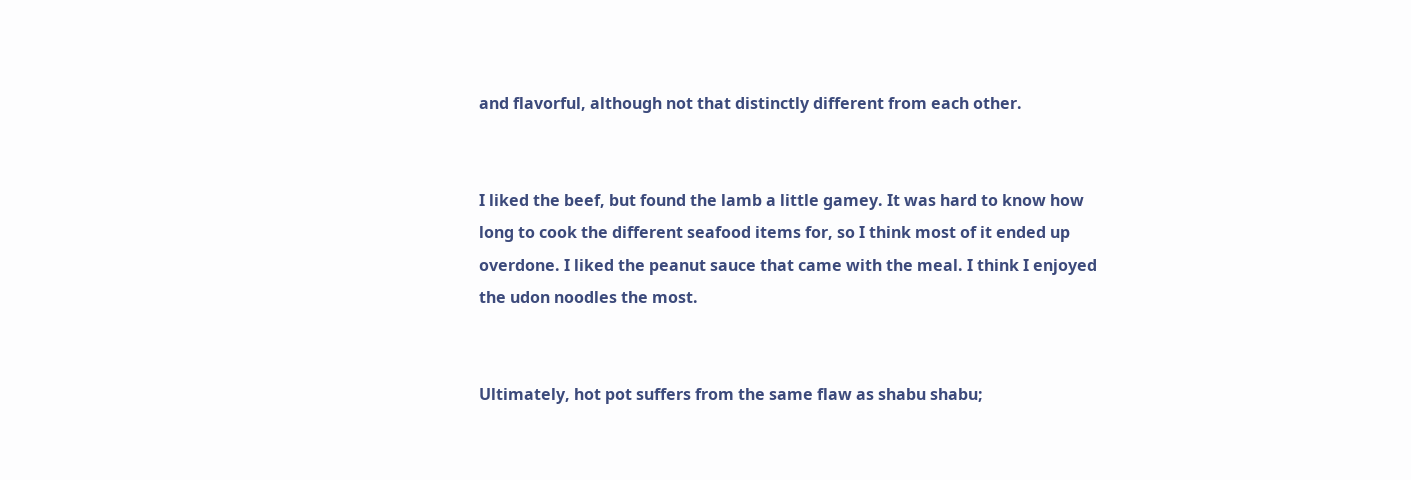and flavorful, although not that distinctly different from each other.


I liked the beef, but found the lamb a little gamey. It was hard to know how long to cook the different seafood items for, so I think most of it ended up overdone. I liked the peanut sauce that came with the meal. I think I enjoyed the udon noodles the most.


Ultimately, hot pot suffers from the same flaw as shabu shabu;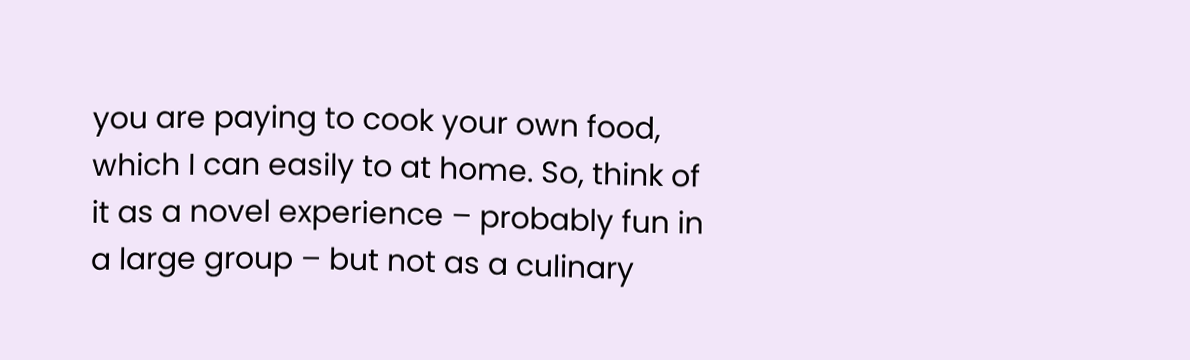you are paying to cook your own food, which I can easily to at home. So, think of it as a novel experience – probably fun in a large group – but not as a culinary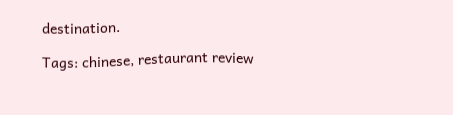destination.

Tags: chinese, restaurant review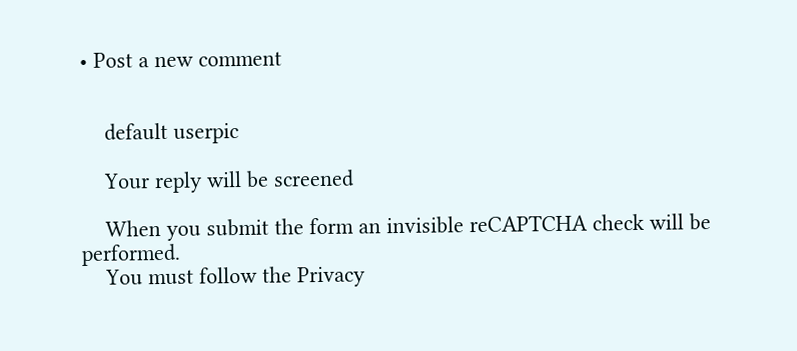• Post a new comment


    default userpic

    Your reply will be screened

    When you submit the form an invisible reCAPTCHA check will be performed.
    You must follow the Privacy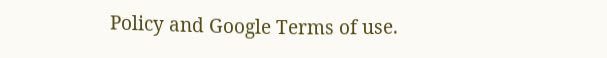Policy and Google Terms of use.